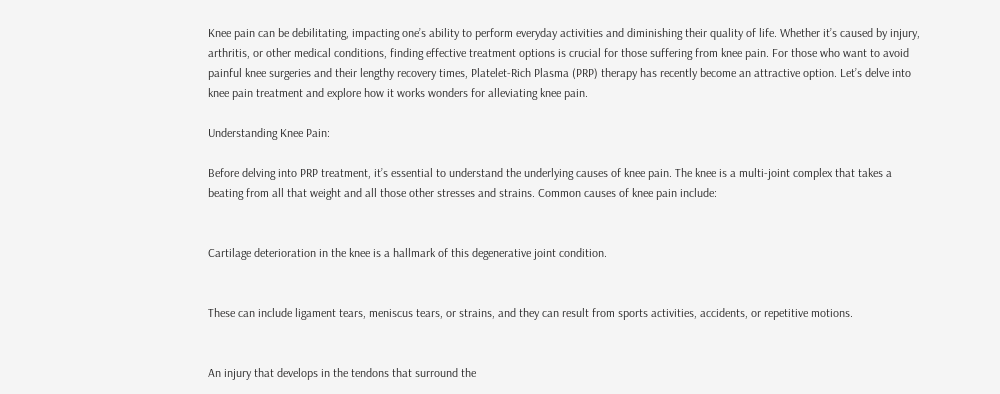Knee pain can be debilitating, impacting one’s ability to perform everyday activities and diminishing their quality of life. Whether it’s caused by injury, arthritis, or other medical conditions, finding effective treatment options is crucial for those suffering from knee pain. For those who want to avoid painful knee surgeries and their lengthy recovery times, Platelet-Rich Plasma (PRP) therapy has recently become an attractive option. Let’s delve into knee pain treatment and explore how it works wonders for alleviating knee pain.

Understanding Knee Pain:

Before delving into PRP treatment, it’s essential to understand the underlying causes of knee pain. The knee is a multi-joint complex that takes a beating from all that weight and all those other stresses and strains. Common causes of knee pain include:


Cartilage deterioration in the knee is a hallmark of this degenerative joint condition.


These can include ligament tears, meniscus tears, or strains, and they can result from sports activities, accidents, or repetitive motions.


An injury that develops in the tendons that surround the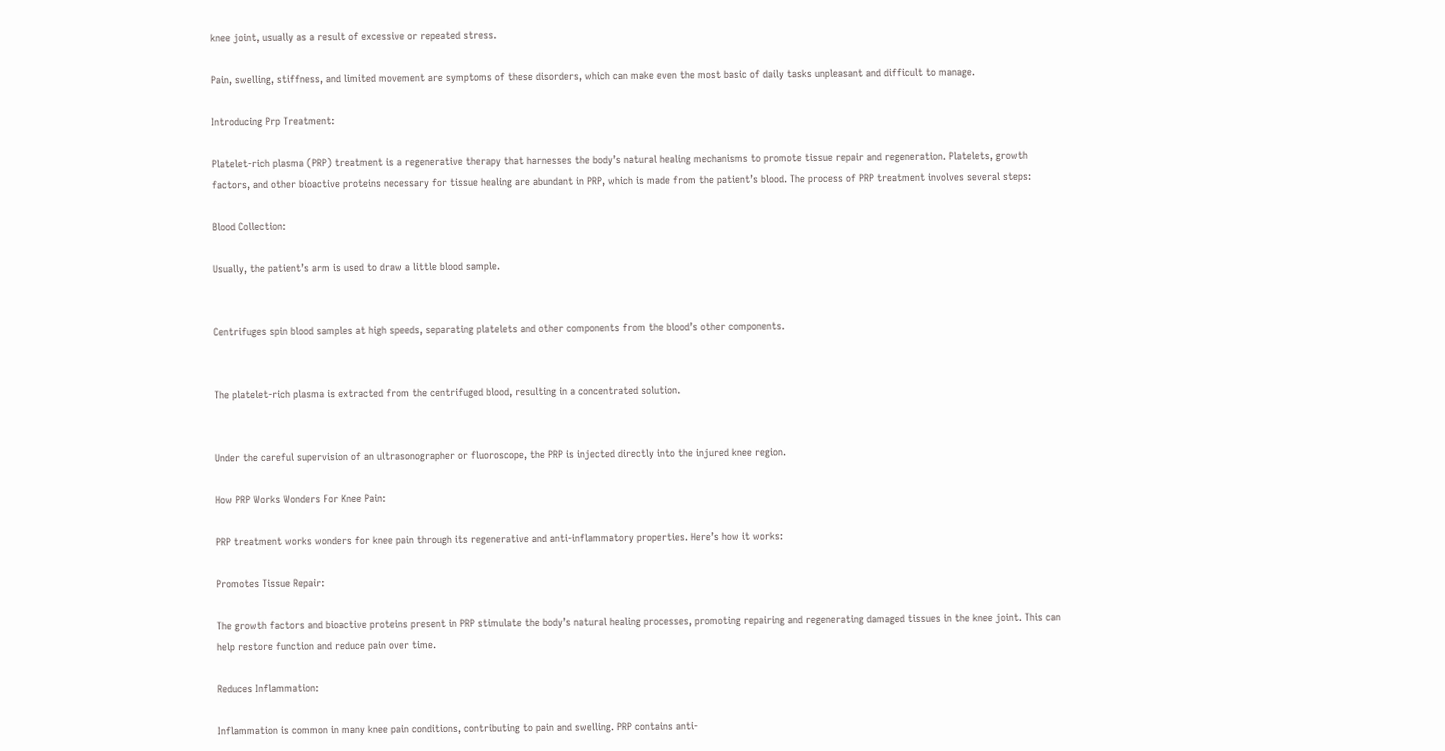knee joint, usually as a result of excessive or repeated stress.

Pain, swelling, stiffness, and limited movement are symptoms of these disorders, which can make even the most basic of daily tasks unpleasant and difficult to manage.

Introducing Prp Treatment:

Platelet-rich plasma (PRP) treatment is a regenerative therapy that harnesses the body’s natural healing mechanisms to promote tissue repair and regeneration. Platelets, growth factors, and other bioactive proteins necessary for tissue healing are abundant in PRP, which is made from the patient’s blood. The process of PRP treatment involves several steps:

Blood Collection:

Usually, the patient’s arm is used to draw a little blood sample.


Centrifuges spin blood samples at high speeds, separating platelets and other components from the blood’s other components.


The platelet-rich plasma is extracted from the centrifuged blood, resulting in a concentrated solution.


Under the careful supervision of an ultrasonographer or fluoroscope, the PRP is injected directly into the injured knee region.

How PRP Works Wonders For Knee Pain:

PRP treatment works wonders for knee pain through its regenerative and anti-inflammatory properties. Here’s how it works:

Promotes Tissue Repair:

The growth factors and bioactive proteins present in PRP stimulate the body’s natural healing processes, promoting repairing and regenerating damaged tissues in the knee joint. This can help restore function and reduce pain over time.

Reduces Inflammation:

Inflammation is common in many knee pain conditions, contributing to pain and swelling. PRP contains anti-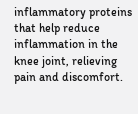inflammatory proteins that help reduce inflammation in the knee joint, relieving pain and discomfort.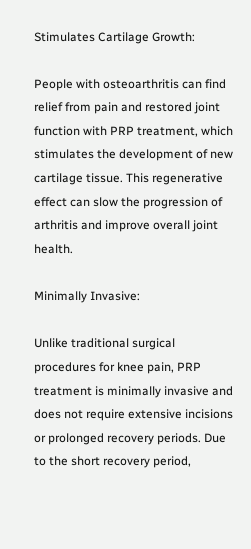Stimulates Cartilage Growth:

People with osteoarthritis can find relief from pain and restored joint function with PRP treatment, which stimulates the development of new cartilage tissue. This regenerative effect can slow the progression of arthritis and improve overall joint health.

Minimally Invasive:

Unlike traditional surgical procedures for knee pain, PRP treatment is minimally invasive and does not require extensive incisions or prolonged recovery periods. Due to the short recovery period,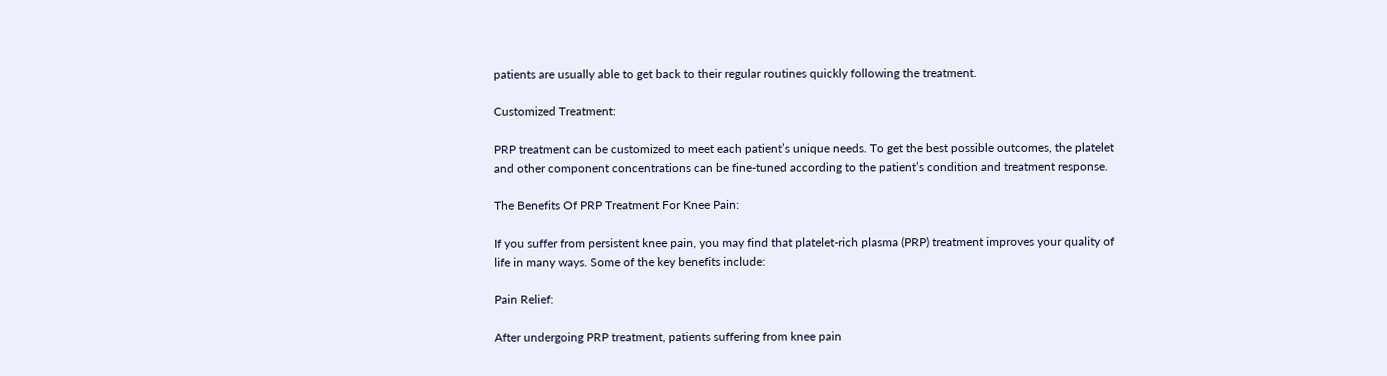patients are usually able to get back to their regular routines quickly following the treatment.

Customized Treatment:

PRP treatment can be customized to meet each patient’s unique needs. To get the best possible outcomes, the platelet and other component concentrations can be fine-tuned according to the patient’s condition and treatment response.

The Benefits Of PRP Treatment For Knee Pain:

If you suffer from persistent knee pain, you may find that platelet-rich plasma (PRP) treatment improves your quality of life in many ways. Some of the key benefits include:

Pain Relief:

After undergoing PRP treatment, patients suffering from knee pain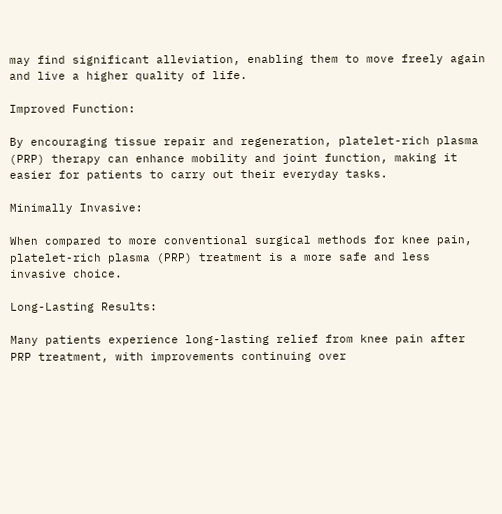may find significant alleviation, enabling them to move freely again and live a higher quality of life.

Improved Function:

By encouraging tissue repair and regeneration, platelet-rich plasma (PRP) therapy can enhance mobility and joint function, making it easier for patients to carry out their everyday tasks.

Minimally Invasive:

When compared to more conventional surgical methods for knee pain, platelet-rich plasma (PRP) treatment is a more safe and less invasive choice.

Long-Lasting Results:

Many patients experience long-lasting relief from knee pain after PRP treatment, with improvements continuing over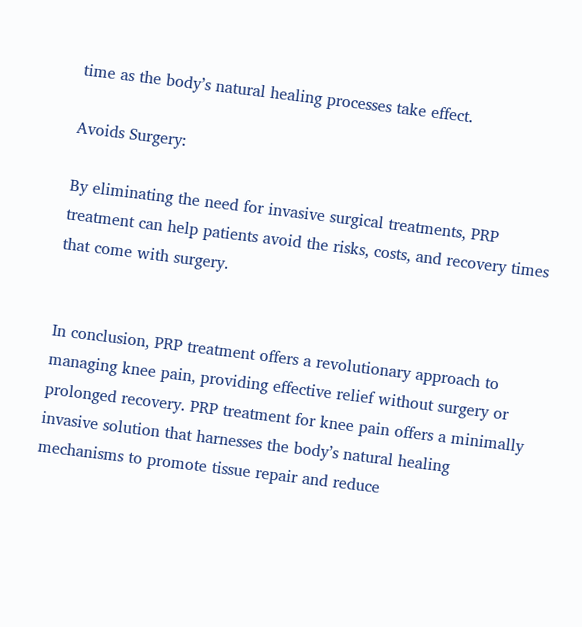time as the body’s natural healing processes take effect.

Avoids Surgery:

By eliminating the need for invasive surgical treatments, PRP treatment can help patients avoid the risks, costs, and recovery times that come with surgery.


In conclusion, PRP treatment offers a revolutionary approach to managing knee pain, providing effective relief without surgery or prolonged recovery. PRP treatment for knee pain offers a minimally invasive solution that harnesses the body’s natural healing mechanisms to promote tissue repair and reduce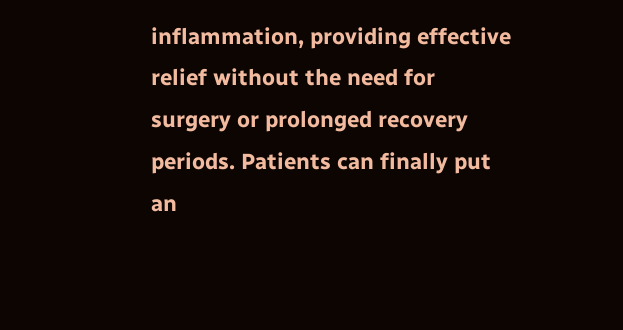inflammation, providing effective relief without the need for surgery or prolonged recovery periods. Patients can finally put an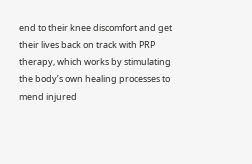end to their knee discomfort and get their lives back on track with PRP therapy, which works by stimulating the body’s own healing processes to mend injured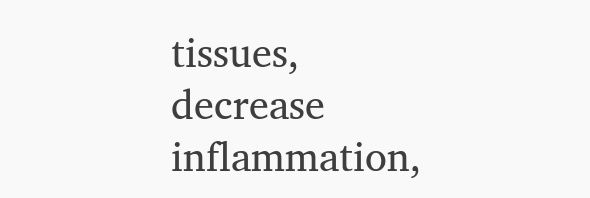tissues, decrease inflammation,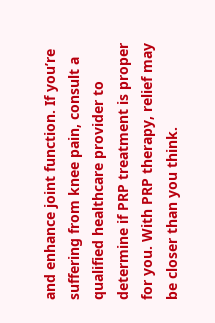and enhance joint function. If you’re suffering from knee pain, consult a qualified healthcare provider to determine if PRP treatment is proper for you. With PRP therapy, relief may be closer than you think.